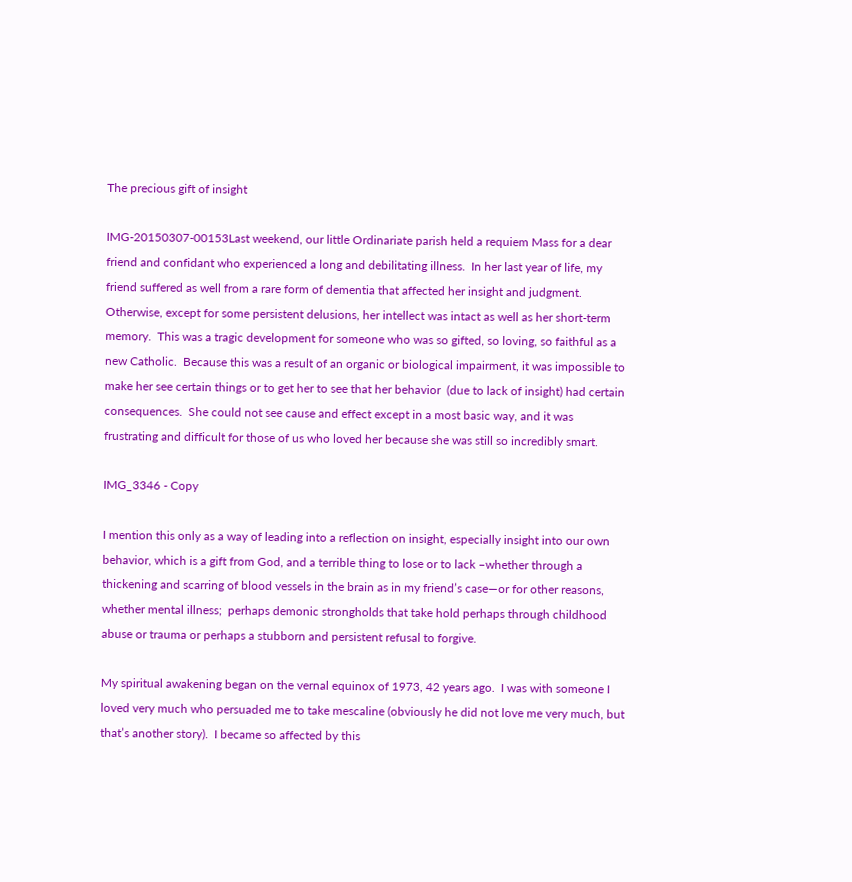The precious gift of insight

IMG-20150307-00153Last weekend, our little Ordinariate parish held a requiem Mass for a dear friend and confidant who experienced a long and debilitating illness.  In her last year of life, my friend suffered as well from a rare form of dementia that affected her insight and judgment.  Otherwise, except for some persistent delusions, her intellect was intact as well as her short-term memory.  This was a tragic development for someone who was so gifted, so loving, so faithful as a new Catholic.  Because this was a result of an organic or biological impairment, it was impossible to make her see certain things or to get her to see that her behavior  (due to lack of insight) had certain consequences.  She could not see cause and effect except in a most basic way, and it was  frustrating and difficult for those of us who loved her because she was still so incredibly smart.

IMG_3346 - Copy

I mention this only as a way of leading into a reflection on insight, especially insight into our own behavior, which is a gift from God, and a terrible thing to lose or to lack –whether through a thickening and scarring of blood vessels in the brain as in my friend’s case—or for other reasons, whether mental illness;  perhaps demonic strongholds that take hold perhaps through childhood abuse or trauma or perhaps a stubborn and persistent refusal to forgive.

My spiritual awakening began on the vernal equinox of 1973, 42 years ago.  I was with someone I loved very much who persuaded me to take mescaline (obviously he did not love me very much, but that’s another story).  I became so affected by this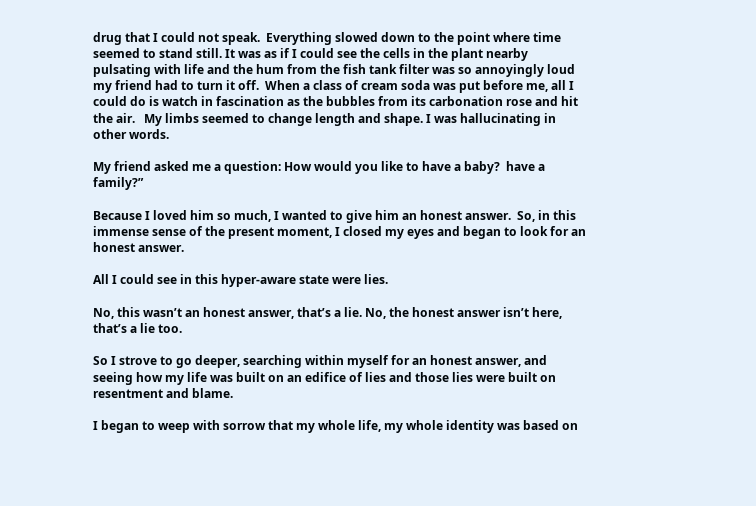drug that I could not speak.  Everything slowed down to the point where time seemed to stand still. It was as if I could see the cells in the plant nearby pulsating with life and the hum from the fish tank filter was so annoyingly loud my friend had to turn it off.  When a class of cream soda was put before me, all I could do is watch in fascination as the bubbles from its carbonation rose and hit the air.   My limbs seemed to change length and shape. I was hallucinating in other words.

My friend asked me a question: How would you like to have a baby?  have a family?”

Because I loved him so much, I wanted to give him an honest answer.  So, in this immense sense of the present moment, I closed my eyes and began to look for an honest answer.

All I could see in this hyper-aware state were lies.

No, this wasn’t an honest answer, that’s a lie. No, the honest answer isn’t here, that’s a lie too.

So I strove to go deeper, searching within myself for an honest answer, and seeing how my life was built on an edifice of lies and those lies were built on resentment and blame.

I began to weep with sorrow that my whole life, my whole identity was based on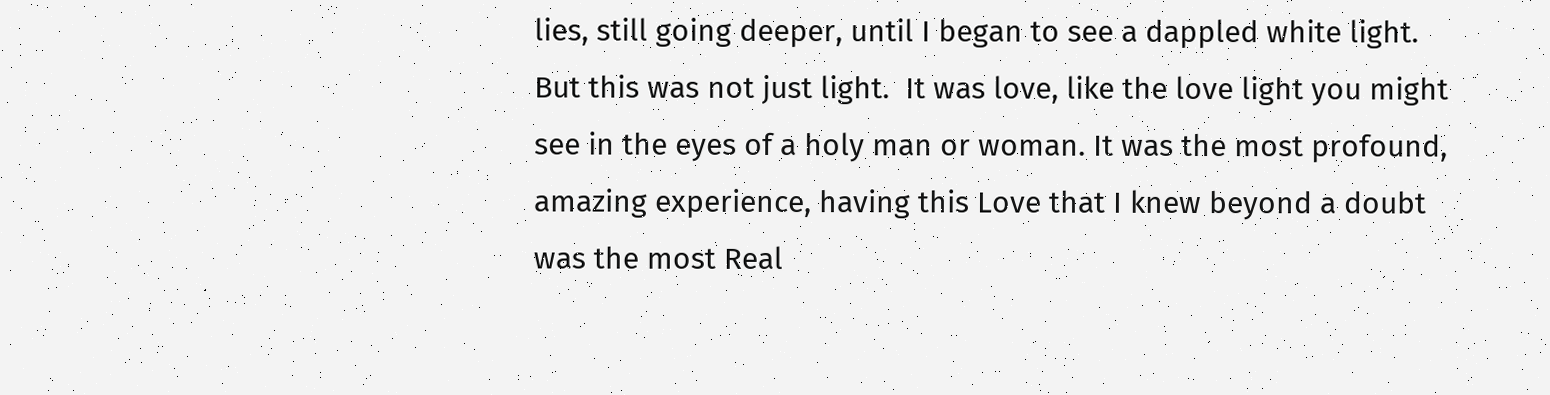lies, still going deeper, until I began to see a dappled white light. But this was not just light.  It was love, like the love light you might see in the eyes of a holy man or woman. It was the most profound, amazing experience, having this Love that I knew beyond a doubt was the most Real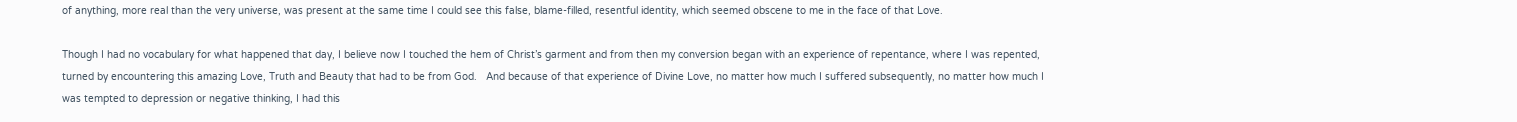of anything, more real than the very universe, was present at the same time I could see this false, blame-filled, resentful identity, which seemed obscene to me in the face of that Love.

Though I had no vocabulary for what happened that day, I believe now I touched the hem of Christ’s garment and from then my conversion began with an experience of repentance, where I was repented, turned by encountering this amazing Love, Truth and Beauty that had to be from God.   And because of that experience of Divine Love, no matter how much I suffered subsequently, no matter how much I was tempted to depression or negative thinking, I had this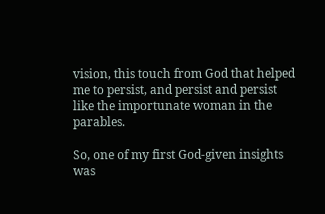vision, this touch from God that helped me to persist, and persist and persist like the importunate woman in the parables.

So, one of my first God-given insights was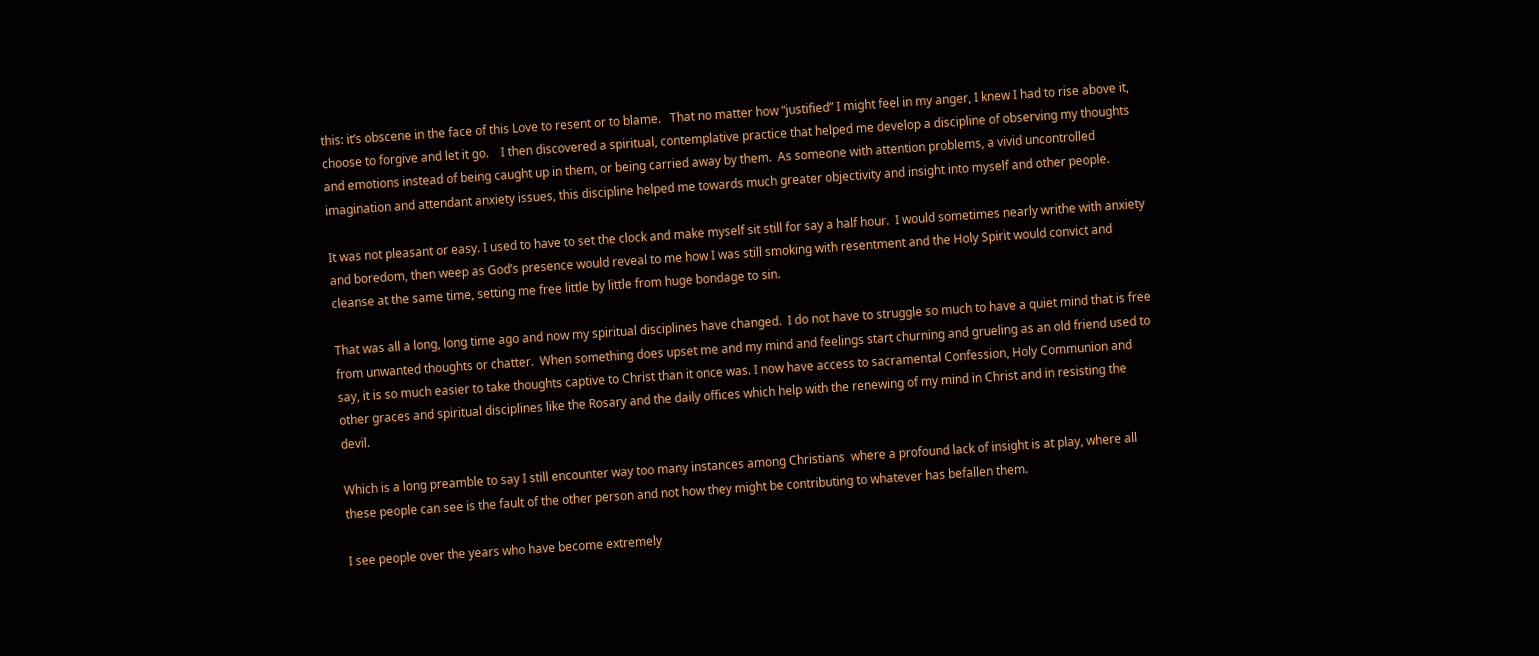this: it’s obscene in the face of this Love to resent or to blame.   That no matter how “justified” I might feel in my anger, I knew I had to rise above it, choose to forgive and let it go.    I then discovered a spiritual, contemplative practice that helped me develop a discipline of observing my thoughts and emotions instead of being caught up in them, or being carried away by them.  As someone with attention problems, a vivid uncontrolled imagination and attendant anxiety issues, this discipline helped me towards much greater objectivity and insight into myself and other people.

It was not pleasant or easy. I used to have to set the clock and make myself sit still for say a half hour.  I would sometimes nearly writhe with anxiety and boredom, then weep as God’s presence would reveal to me how I was still smoking with resentment and the Holy Spirit would convict and cleanse at the same time, setting me free little by little from huge bondage to sin.

That was all a long, long time ago and now my spiritual disciplines have changed.  I do not have to struggle so much to have a quiet mind that is free from unwanted thoughts or chatter.  When something does upset me and my mind and feelings start churning and grueling as an old friend used to say, it is so much easier to take thoughts captive to Christ than it once was. I now have access to sacramental Confession, Holy Communion and other graces and spiritual disciplines like the Rosary and the daily offices which help with the renewing of my mind in Christ and in resisting the devil.

Which is a long preamble to say I still encounter way too many instances among Christians  where a profound lack of insight is at play, where all these people can see is the fault of the other person and not how they might be contributing to whatever has befallen them.

I see people over the years who have become extremely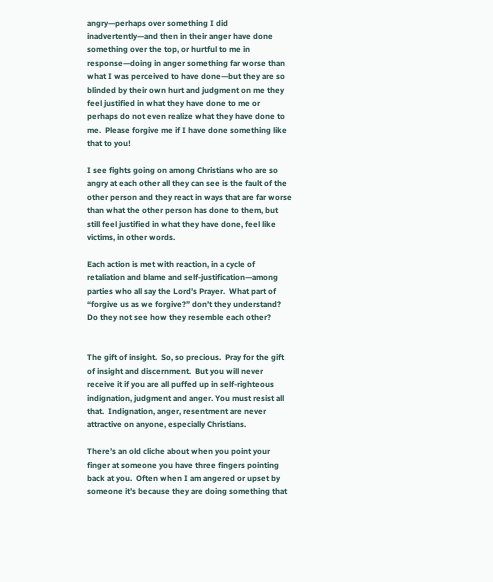angry—perhaps over something I did inadvertently—and then in their anger have done something over the top, or hurtful to me in response—doing in anger something far worse than what I was perceived to have done—but they are so blinded by their own hurt and judgment on me they feel justified in what they have done to me or perhaps do not even realize what they have done to me.  Please forgive me if I have done something like that to you!

I see fights going on among Christians who are so angry at each other all they can see is the fault of the other person and they react in ways that are far worse than what the other person has done to them, but still feel justified in what they have done, feel like victims, in other words.

Each action is met with reaction, in a cycle of retaliation and blame and self-justification—among parties who all say the Lord’s Prayer.  What part of “forgive us as we forgive?” don’t they understand?  Do they not see how they resemble each other?


The gift of insight.  So, so precious.  Pray for the gift of insight and discernment.  But you will never receive it if you are all puffed up in self-righteous indignation, judgment and anger. You must resist all that.  Indignation, anger, resentment are never attractive on anyone, especially Christians.

There’s an old cliche about when you point your finger at someone you have three fingers pointing back at you.  Often when I am angered or upset by someone it’s because they are doing something that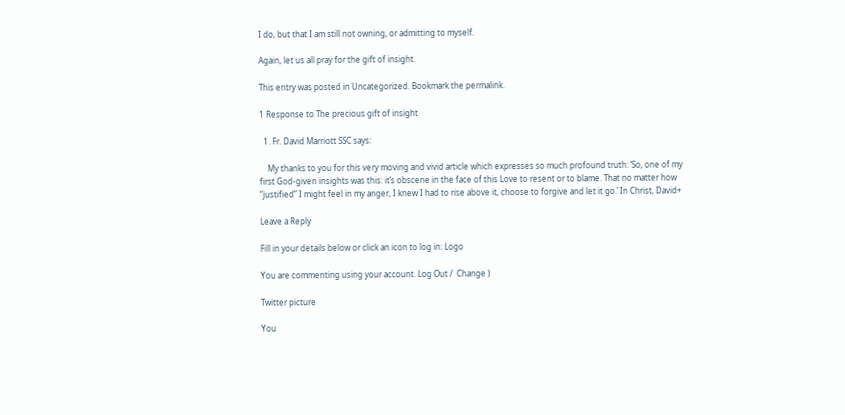I do, but that I am still not owning, or admitting to myself.

Again, let us all pray for the gift of insight.

This entry was posted in Uncategorized. Bookmark the permalink.

1 Response to The precious gift of insight

  1. Fr. David Marriott SSC says:

    My thanks to you for this very moving and vivid article which expresses so much profound truth: ‘So, one of my first God-given insights was this: it’s obscene in the face of this Love to resent or to blame. That no matter how “justified” I might feel in my anger, I knew I had to rise above it, choose to forgive and let it go.’ In Christ, David+

Leave a Reply

Fill in your details below or click an icon to log in: Logo

You are commenting using your account. Log Out /  Change )

Twitter picture

You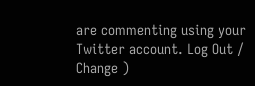are commenting using your Twitter account. Log Out /  Change )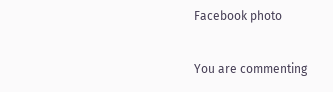Facebook photo

You are commenting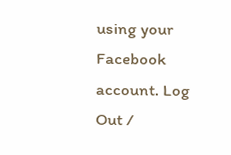using your Facebook account. Log Out /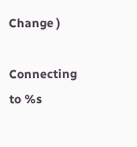Change )

Connecting to %s